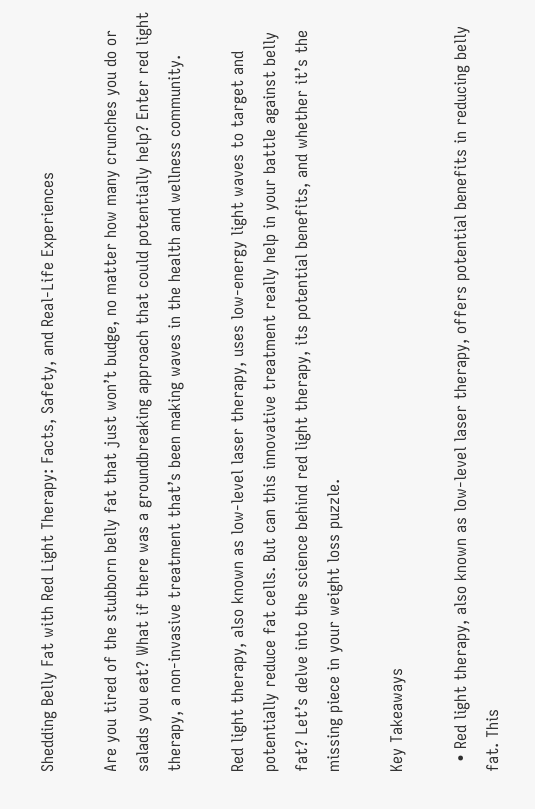Shedding Belly Fat with Red Light Therapy: Facts, Safety, and Real-Life Experiences

Are you tired of the stubborn belly fat that just won’t budge, no matter how many crunches you do or salads you eat? What if there was a groundbreaking approach that could potentially help? Enter red light therapy, a non-invasive treatment that’s been making waves in the health and wellness community.

Red light therapy, also known as low-level laser therapy, uses low-energy light waves to target and potentially reduce fat cells. But can this innovative treatment really help in your battle against belly fat? Let’s delve into the science behind red light therapy, its potential benefits, and whether it’s the missing piece in your weight loss puzzle.

Key Takeaways

  • Red light therapy, also known as low-level laser therapy, offers potential benefits in reducing belly fat. This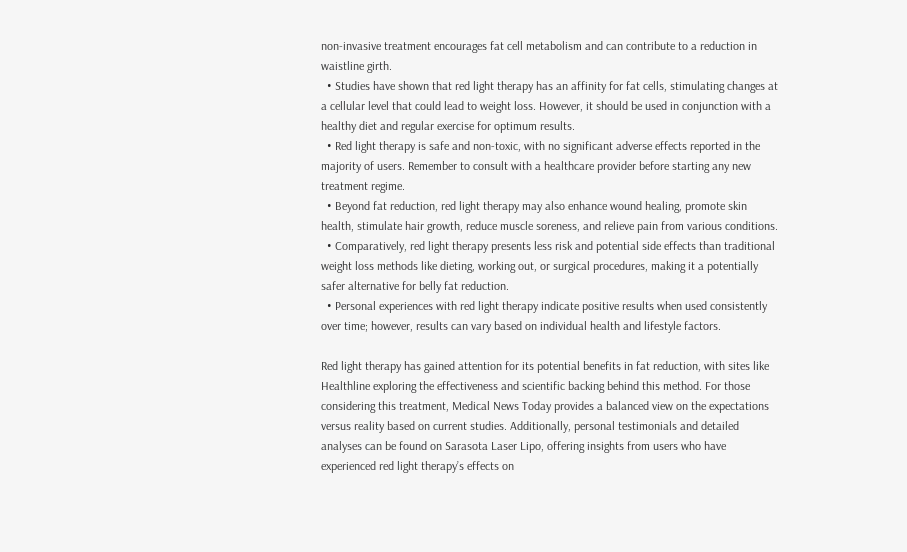non-invasive treatment encourages fat cell metabolism and can contribute to a reduction in waistline girth.
  • Studies have shown that red light therapy has an affinity for fat cells, stimulating changes at a cellular level that could lead to weight loss. However, it should be used in conjunction with a healthy diet and regular exercise for optimum results.
  • Red light therapy is safe and non-toxic, with no significant adverse effects reported in the majority of users. Remember to consult with a healthcare provider before starting any new treatment regime.
  • Beyond fat reduction, red light therapy may also enhance wound healing, promote skin health, stimulate hair growth, reduce muscle soreness, and relieve pain from various conditions.
  • Comparatively, red light therapy presents less risk and potential side effects than traditional weight loss methods like dieting, working out, or surgical procedures, making it a potentially safer alternative for belly fat reduction.
  • Personal experiences with red light therapy indicate positive results when used consistently over time; however, results can vary based on individual health and lifestyle factors.

Red light therapy has gained attention for its potential benefits in fat reduction, with sites like Healthline exploring the effectiveness and scientific backing behind this method. For those considering this treatment, Medical News Today provides a balanced view on the expectations versus reality based on current studies. Additionally, personal testimonials and detailed analyses can be found on Sarasota Laser Lipo, offering insights from users who have experienced red light therapy’s effects on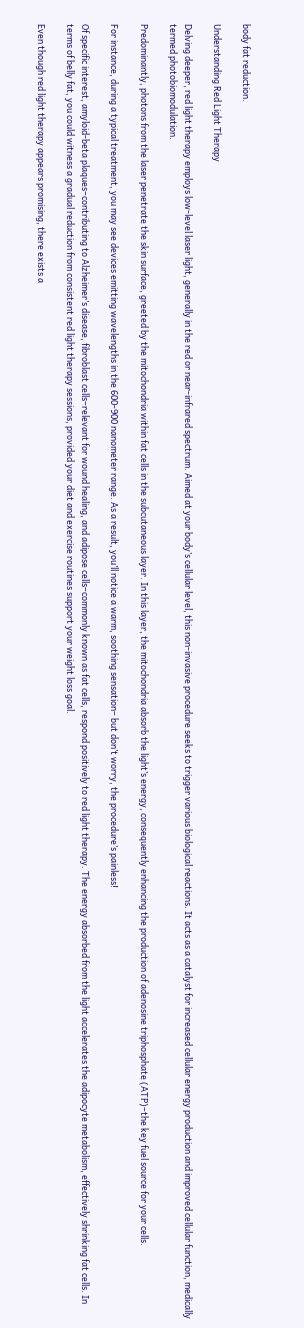body fat reduction.

Understanding Red Light Therapy

Delving deeper, red light therapy employs low-level laser light, generally in the red or near-infrared spectrum. Aimed at your body’s cellular level, this non-invasive procedure seeks to trigger various biological reactions. It acts as a catalyst for increased cellular energy production and improved cellular function, medically termed photobiomodulation.

Predominantly, photons from the laser penetrate the skin surface, greeted by the mitochondria within fat cells in the subcutaneous layer. In this layer, the mitochondria absorb the light’s energy, consequently enhancing the production of adenosine triphosphate (ATP)–the key fuel source for your cells.

For instance, during a typical treatment, you may see devices emitting wavelengths in the 600-900 nanometer range. As a result, you’ll notice a warm, soothing sensation– but don’t worry, the procedure’s painless!

Of specific interest, amyloid-beta plaques–contributing to Alzheimer’s disease, fibroblast cells–relevant for wound healing, and adipose cells–commonly known as fat cells, respond positively to red light therapy. The energy absorbed from the light accelerates the adipocyte metabolism, effectively shrinking fat cells. In terms of belly fat, you could witness a gradual reduction from consistent red light therapy sessions, provided your diet and exercise routines support your weight loss goal.

Even though red light therapy appears promising, there exists a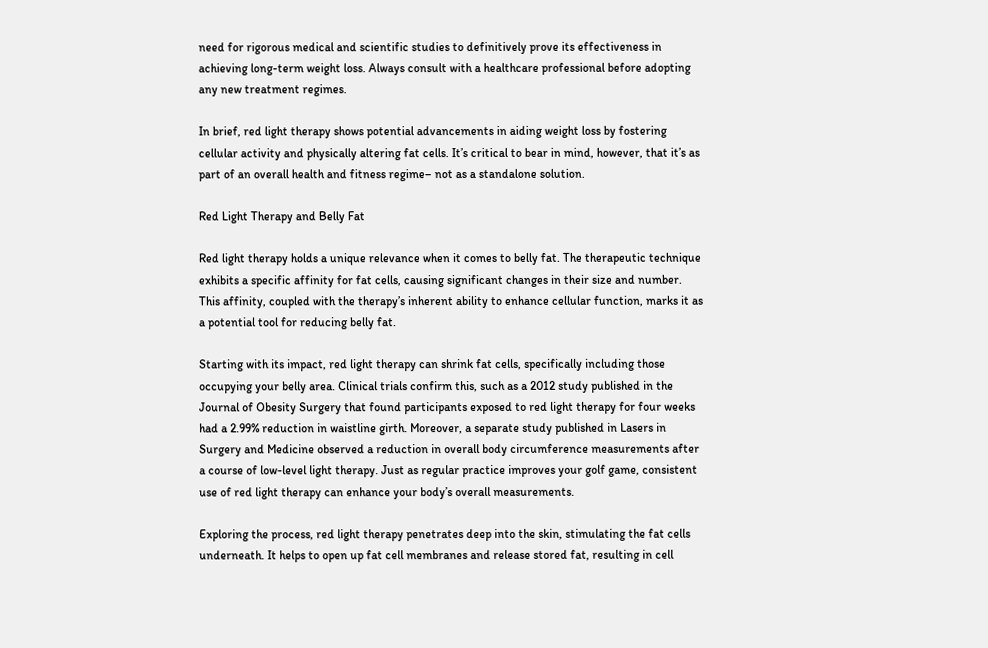need for rigorous medical and scientific studies to definitively prove its effectiveness in achieving long-term weight loss. Always consult with a healthcare professional before adopting any new treatment regimes.

In brief, red light therapy shows potential advancements in aiding weight loss by fostering cellular activity and physically altering fat cells. It’s critical to bear in mind, however, that it’s as part of an overall health and fitness regime– not as a standalone solution.

Red Light Therapy and Belly Fat

Red light therapy holds a unique relevance when it comes to belly fat. The therapeutic technique exhibits a specific affinity for fat cells, causing significant changes in their size and number. This affinity, coupled with the therapy’s inherent ability to enhance cellular function, marks it as a potential tool for reducing belly fat.

Starting with its impact, red light therapy can shrink fat cells, specifically including those occupying your belly area. Clinical trials confirm this, such as a 2012 study published in the Journal of Obesity Surgery that found participants exposed to red light therapy for four weeks had a 2.99% reduction in waistline girth. Moreover, a separate study published in Lasers in Surgery and Medicine observed a reduction in overall body circumference measurements after a course of low-level light therapy. Just as regular practice improves your golf game, consistent use of red light therapy can enhance your body’s overall measurements.

Exploring the process, red light therapy penetrates deep into the skin, stimulating the fat cells underneath. It helps to open up fat cell membranes and release stored fat, resulting in cell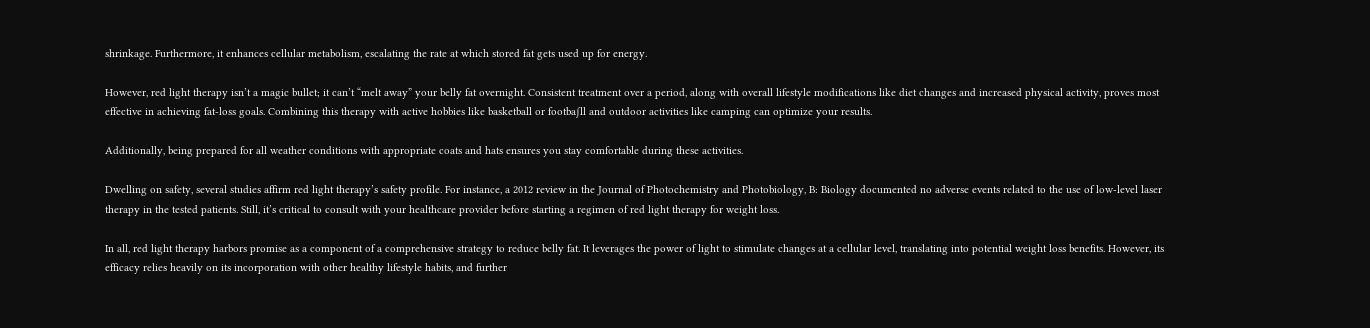shrinkage. Furthermore, it enhances cellular metabolism, escalating the rate at which stored fat gets used up for energy.

However, red light therapy isn’t a magic bullet; it can’t “melt away” your belly fat overnight. Consistent treatment over a period, along with overall lifestyle modifications like diet changes and increased physical activity, proves most effective in achieving fat-loss goals. Combining this therapy with active hobbies like basketball or footba∫ll and outdoor activities like camping can optimize your results.

Additionally, being prepared for all weather conditions with appropriate coats and hats ensures you stay comfortable during these activities.

Dwelling on safety, several studies affirm red light therapy’s safety profile. For instance, a 2012 review in the Journal of Photochemistry and Photobiology, B: Biology documented no adverse events related to the use of low-level laser therapy in the tested patients. Still, it’s critical to consult with your healthcare provider before starting a regimen of red light therapy for weight loss.

In all, red light therapy harbors promise as a component of a comprehensive strategy to reduce belly fat. It leverages the power of light to stimulate changes at a cellular level, translating into potential weight loss benefits. However, its efficacy relies heavily on its incorporation with other healthy lifestyle habits, and further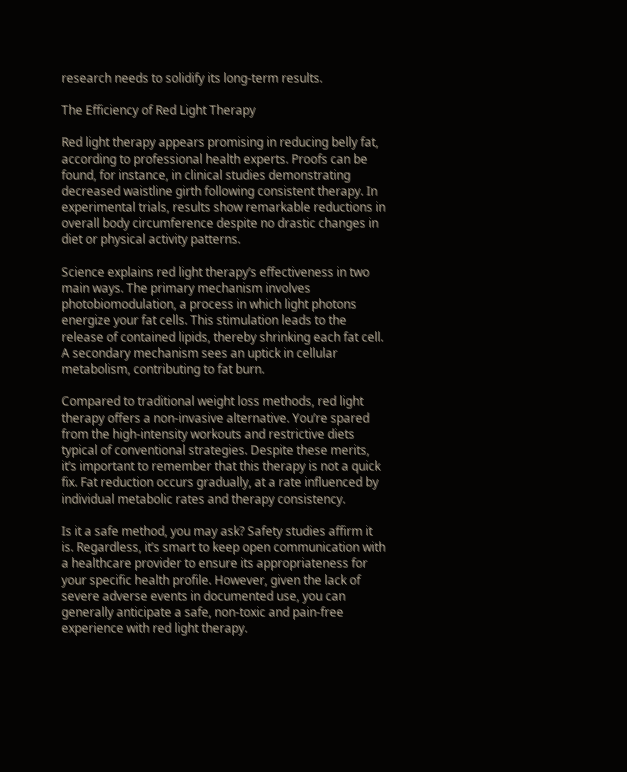research needs to solidify its long-term results.

The Efficiency of Red Light Therapy

Red light therapy appears promising in reducing belly fat, according to professional health experts. Proofs can be found, for instance, in clinical studies demonstrating decreased waistline girth following consistent therapy. In experimental trials, results show remarkable reductions in overall body circumference despite no drastic changes in diet or physical activity patterns.

Science explains red light therapy’s effectiveness in two main ways. The primary mechanism involves photobiomodulation, a process in which light photons energize your fat cells. This stimulation leads to the release of contained lipids, thereby shrinking each fat cell. A secondary mechanism sees an uptick in cellular metabolism, contributing to fat burn.

Compared to traditional weight loss methods, red light therapy offers a non-invasive alternative. You’re spared from the high-intensity workouts and restrictive diets typical of conventional strategies. Despite these merits, it’s important to remember that this therapy is not a quick fix. Fat reduction occurs gradually, at a rate influenced by individual metabolic rates and therapy consistency.

Is it a safe method, you may ask? Safety studies affirm it is. Regardless, it’s smart to keep open communication with a healthcare provider to ensure its appropriateness for your specific health profile. However, given the lack of severe adverse events in documented use, you can generally anticipate a safe, non-toxic and pain-free experience with red light therapy.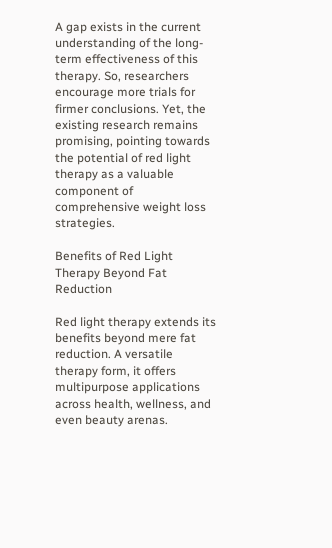A gap exists in the current understanding of the long-term effectiveness of this therapy. So, researchers encourage more trials for firmer conclusions. Yet, the existing research remains promising, pointing towards the potential of red light therapy as a valuable component of comprehensive weight loss strategies.

Benefits of Red Light Therapy Beyond Fat Reduction

Red light therapy extends its benefits beyond mere fat reduction. A versatile therapy form, it offers multipurpose applications across health, wellness, and even beauty arenas.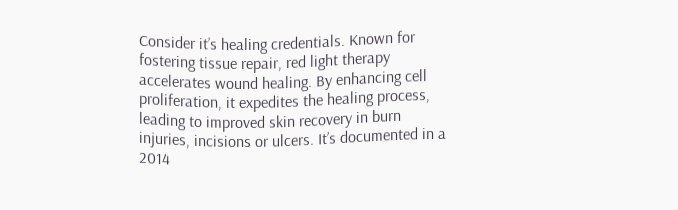Consider it’s healing credentials. Known for fostering tissue repair, red light therapy accelerates wound healing. By enhancing cell proliferation, it expedites the healing process, leading to improved skin recovery in burn injuries, incisions or ulcers. It’s documented in a 2014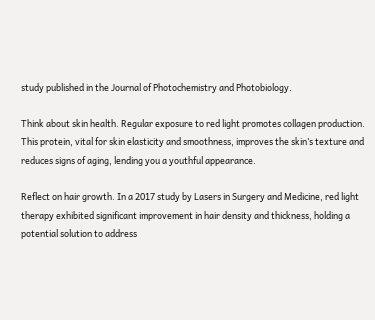study published in the Journal of Photochemistry and Photobiology.

Think about skin health. Regular exposure to red light promotes collagen production. This protein, vital for skin elasticity and smoothness, improves the skin’s texture and reduces signs of aging, lending you a youthful appearance.

Reflect on hair growth. In a 2017 study by Lasers in Surgery and Medicine, red light therapy exhibited significant improvement in hair density and thickness, holding a potential solution to address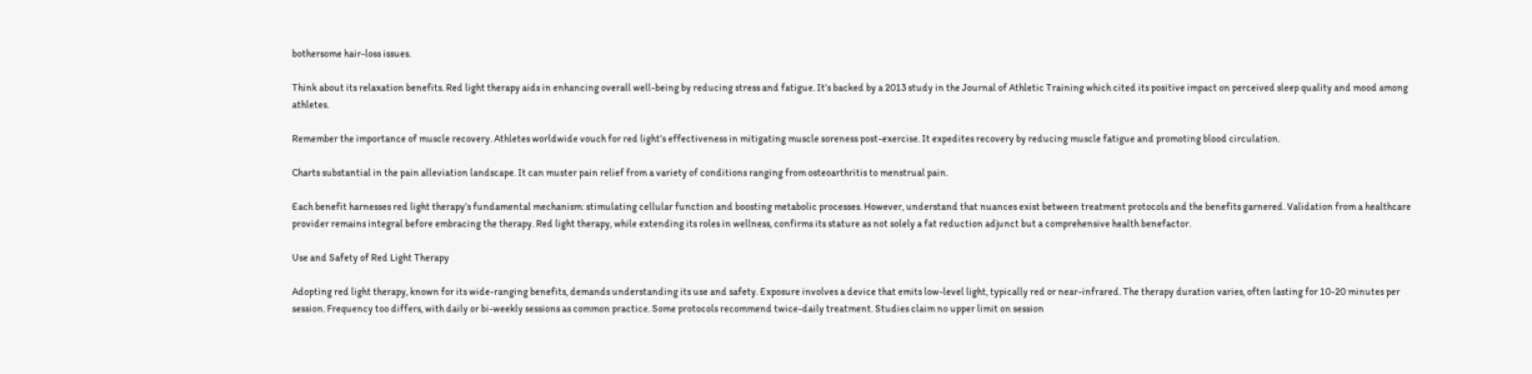bothersome hair-loss issues.

Think about its relaxation benefits. Red light therapy aids in enhancing overall well-being by reducing stress and fatigue. It’s backed by a 2013 study in the Journal of Athletic Training which cited its positive impact on perceived sleep quality and mood among athletes.

Remember the importance of muscle recovery. Athletes worldwide vouch for red light’s effectiveness in mitigating muscle soreness post-exercise. It expedites recovery by reducing muscle fatigue and promoting blood circulation.

Charts substantial in the pain alleviation landscape. It can muster pain relief from a variety of conditions ranging from osteoarthritis to menstrual pain.

Each benefit harnesses red light therapy’s fundamental mechanism: stimulating cellular function and boosting metabolic processes. However, understand that nuances exist between treatment protocols and the benefits garnered. Validation from a healthcare provider remains integral before embracing the therapy. Red light therapy, while extending its roles in wellness, confirms its stature as not solely a fat reduction adjunct but a comprehensive health benefactor.

Use and Safety of Red Light Therapy

Adopting red light therapy, known for its wide-ranging benefits, demands understanding its use and safety. Exposure involves a device that emits low-level light, typically red or near-infrared. The therapy duration varies, often lasting for 10-20 minutes per session. Frequency too differs, with daily or bi-weekly sessions as common practice. Some protocols recommend twice-daily treatment. Studies claim no upper limit on session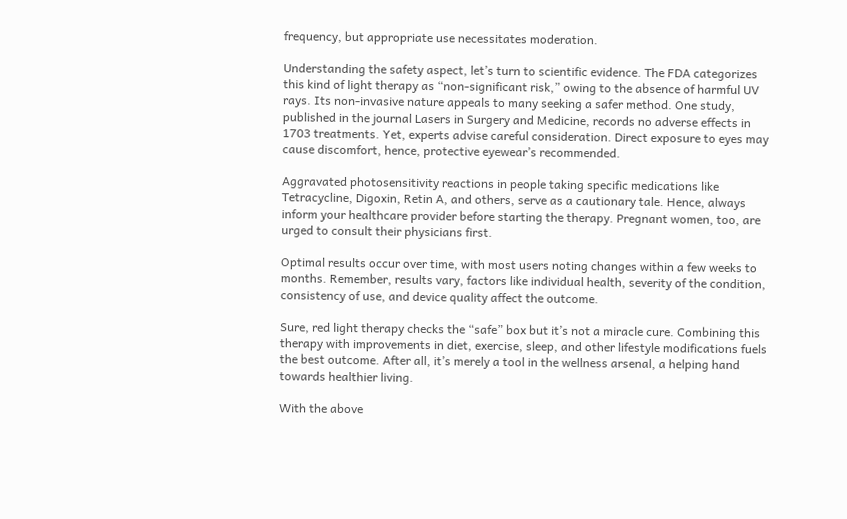frequency, but appropriate use necessitates moderation.

Understanding the safety aspect, let’s turn to scientific evidence. The FDA categorizes this kind of light therapy as “non-significant risk,” owing to the absence of harmful UV rays. Its non-invasive nature appeals to many seeking a safer method. One study, published in the journal Lasers in Surgery and Medicine, records no adverse effects in 1703 treatments. Yet, experts advise careful consideration. Direct exposure to eyes may cause discomfort, hence, protective eyewear’s recommended.

Aggravated photosensitivity reactions in people taking specific medications like Tetracycline, Digoxin, Retin A, and others, serve as a cautionary tale. Hence, always inform your healthcare provider before starting the therapy. Pregnant women, too, are urged to consult their physicians first.

Optimal results occur over time, with most users noting changes within a few weeks to months. Remember, results vary, factors like individual health, severity of the condition, consistency of use, and device quality affect the outcome.

Sure, red light therapy checks the “safe” box but it’s not a miracle cure. Combining this therapy with improvements in diet, exercise, sleep, and other lifestyle modifications fuels the best outcome. After all, it’s merely a tool in the wellness arsenal, a helping hand towards healthier living.

With the above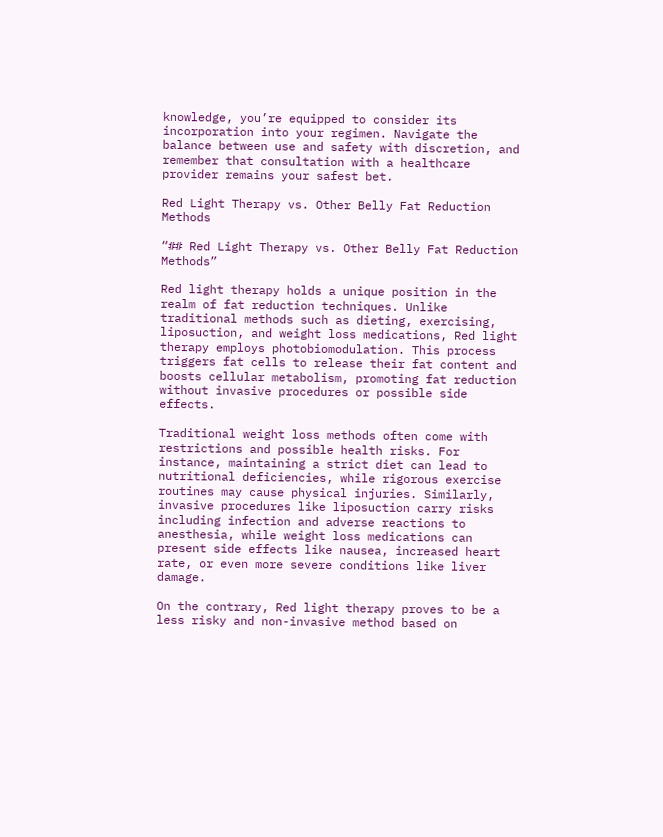knowledge, you’re equipped to consider its incorporation into your regimen. Navigate the balance between use and safety with discretion, and remember that consultation with a healthcare provider remains your safest bet.

Red Light Therapy vs. Other Belly Fat Reduction Methods

“## Red Light Therapy vs. Other Belly Fat Reduction Methods”

Red light therapy holds a unique position in the realm of fat reduction techniques. Unlike traditional methods such as dieting, exercising, liposuction, and weight loss medications, Red light therapy employs photobiomodulation. This process triggers fat cells to release their fat content and boosts cellular metabolism, promoting fat reduction without invasive procedures or possible side effects.

Traditional weight loss methods often come with restrictions and possible health risks. For instance, maintaining a strict diet can lead to nutritional deficiencies, while rigorous exercise routines may cause physical injuries. Similarly, invasive procedures like liposuction carry risks including infection and adverse reactions to anesthesia, while weight loss medications can present side effects like nausea, increased heart rate, or even more severe conditions like liver damage.

On the contrary, Red light therapy proves to be a less risky and non-invasive method based on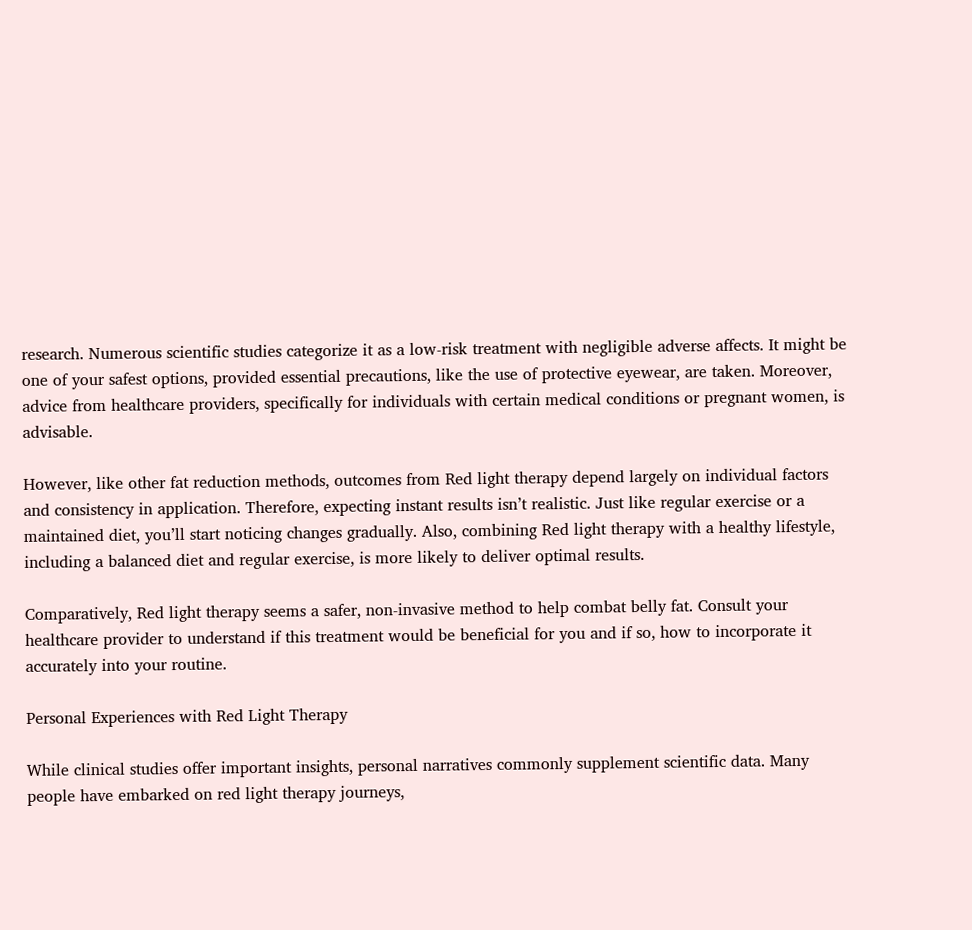research. Numerous scientific studies categorize it as a low-risk treatment with negligible adverse affects. It might be one of your safest options, provided essential precautions, like the use of protective eyewear, are taken. Moreover, advice from healthcare providers, specifically for individuals with certain medical conditions or pregnant women, is advisable.

However, like other fat reduction methods, outcomes from Red light therapy depend largely on individual factors and consistency in application. Therefore, expecting instant results isn’t realistic. Just like regular exercise or a maintained diet, you’ll start noticing changes gradually. Also, combining Red light therapy with a healthy lifestyle, including a balanced diet and regular exercise, is more likely to deliver optimal results.

Comparatively, Red light therapy seems a safer, non-invasive method to help combat belly fat. Consult your healthcare provider to understand if this treatment would be beneficial for you and if so, how to incorporate it accurately into your routine.

Personal Experiences with Red Light Therapy

While clinical studies offer important insights, personal narratives commonly supplement scientific data. Many people have embarked on red light therapy journeys,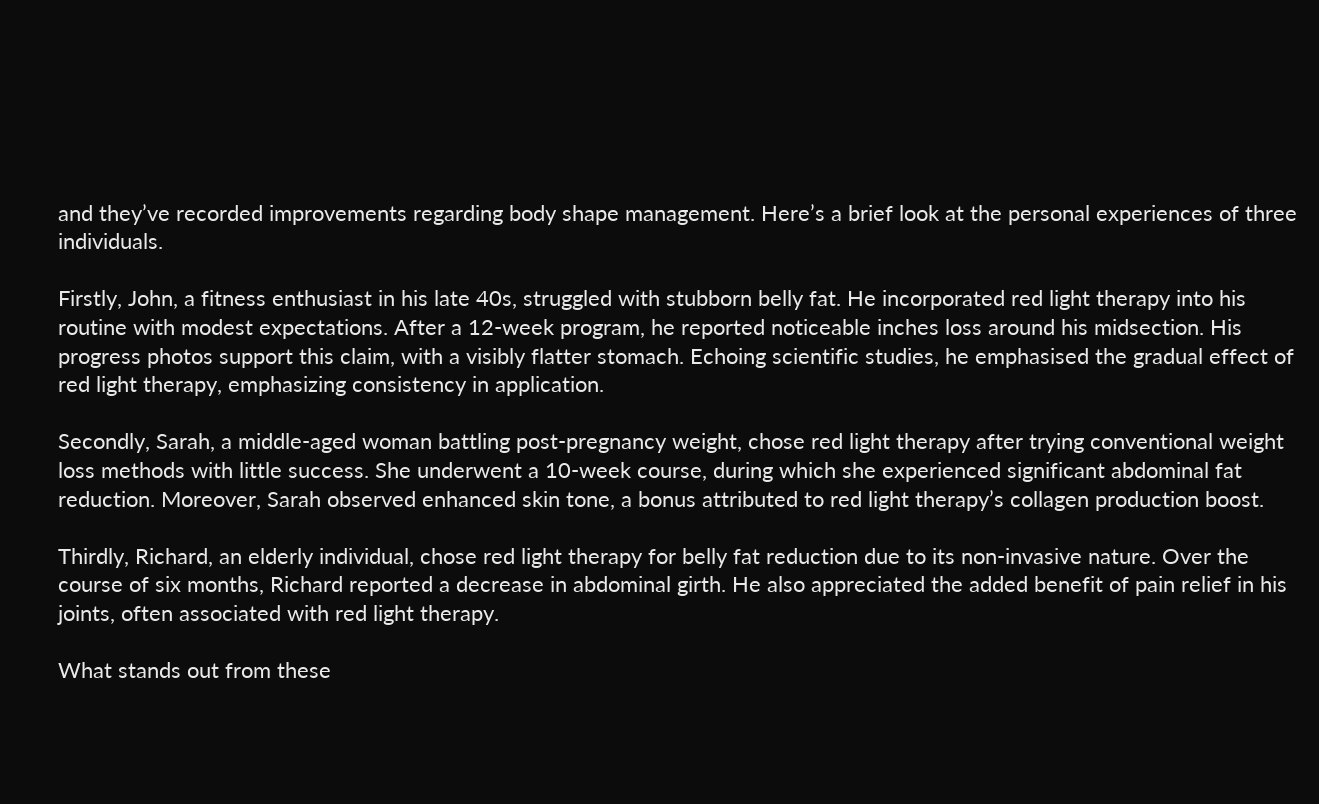and they’ve recorded improvements regarding body shape management. Here’s a brief look at the personal experiences of three individuals.

Firstly, John, a fitness enthusiast in his late 40s, struggled with stubborn belly fat. He incorporated red light therapy into his routine with modest expectations. After a 12-week program, he reported noticeable inches loss around his midsection. His progress photos support this claim, with a visibly flatter stomach. Echoing scientific studies, he emphasised the gradual effect of red light therapy, emphasizing consistency in application.

Secondly, Sarah, a middle-aged woman battling post-pregnancy weight, chose red light therapy after trying conventional weight loss methods with little success. She underwent a 10-week course, during which she experienced significant abdominal fat reduction. Moreover, Sarah observed enhanced skin tone, a bonus attributed to red light therapy’s collagen production boost.

Thirdly, Richard, an elderly individual, chose red light therapy for belly fat reduction due to its non-invasive nature. Over the course of six months, Richard reported a decrease in abdominal girth. He also appreciated the added benefit of pain relief in his joints, often associated with red light therapy.

What stands out from these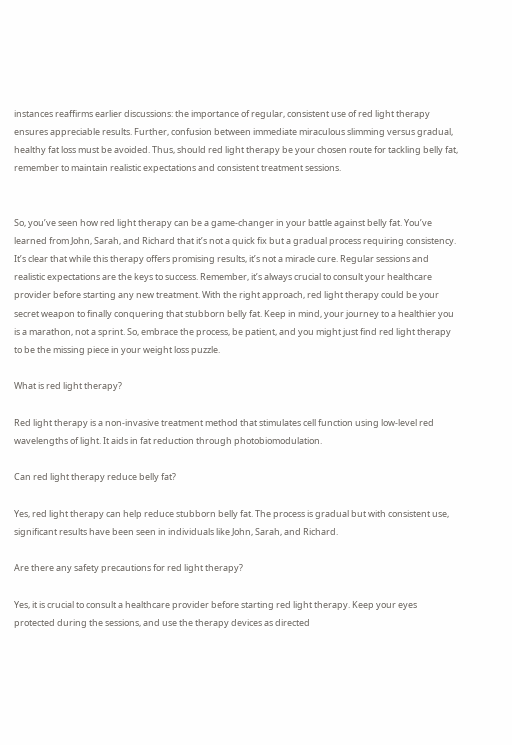instances reaffirms earlier discussions: the importance of regular, consistent use of red light therapy ensures appreciable results. Further, confusion between immediate miraculous slimming versus gradual, healthy fat loss must be avoided. Thus, should red light therapy be your chosen route for tackling belly fat, remember to maintain realistic expectations and consistent treatment sessions.


So, you’ve seen how red light therapy can be a game-changer in your battle against belly fat. You’ve learned from John, Sarah, and Richard that it’s not a quick fix but a gradual process requiring consistency. It’s clear that while this therapy offers promising results, it’s not a miracle cure. Regular sessions and realistic expectations are the keys to success. Remember, it’s always crucial to consult your healthcare provider before starting any new treatment. With the right approach, red light therapy could be your secret weapon to finally conquering that stubborn belly fat. Keep in mind, your journey to a healthier you is a marathon, not a sprint. So, embrace the process, be patient, and you might just find red light therapy to be the missing piece in your weight loss puzzle.

What is red light therapy?

Red light therapy is a non-invasive treatment method that stimulates cell function using low-level red wavelengths of light. It aids in fat reduction through photobiomodulation.

Can red light therapy reduce belly fat?

Yes, red light therapy can help reduce stubborn belly fat. The process is gradual but with consistent use, significant results have been seen in individuals like John, Sarah, and Richard.

Are there any safety precautions for red light therapy?

Yes, it is crucial to consult a healthcare provider before starting red light therapy. Keep your eyes protected during the sessions, and use the therapy devices as directed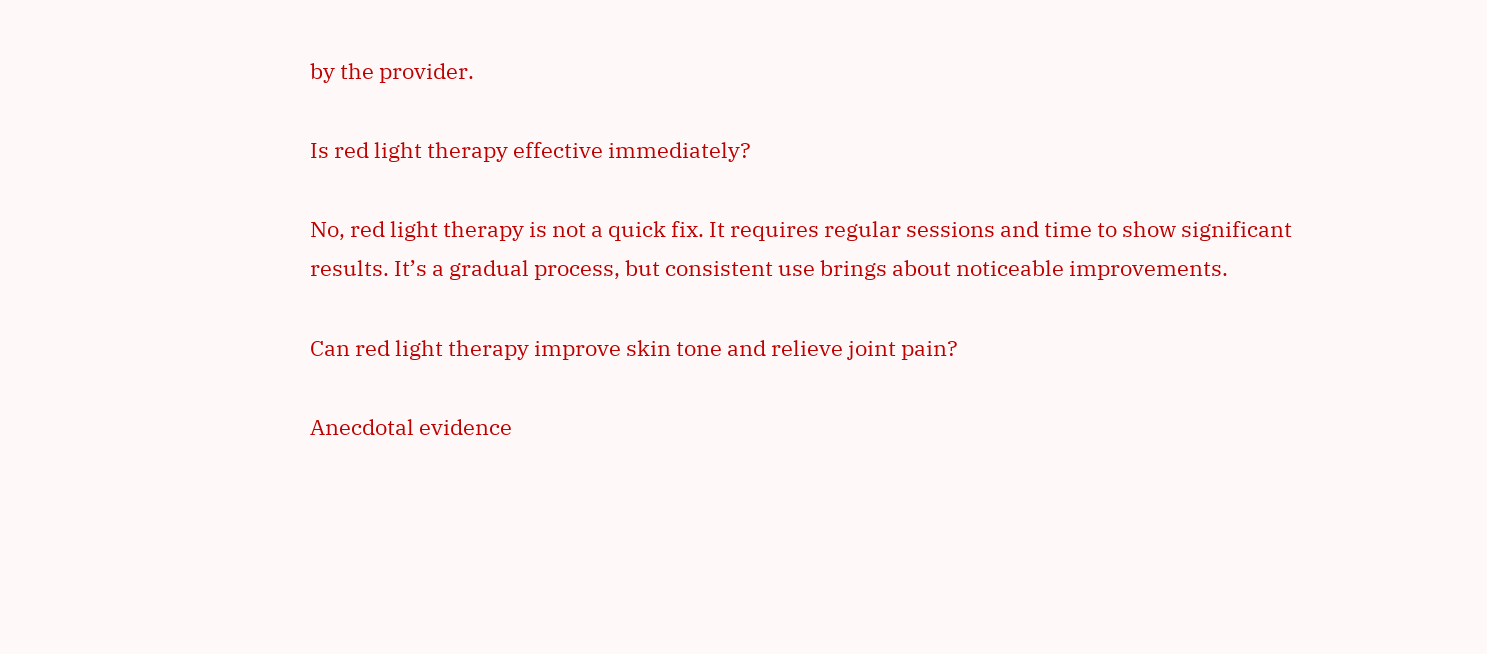by the provider.

Is red light therapy effective immediately?

No, red light therapy is not a quick fix. It requires regular sessions and time to show significant results. It’s a gradual process, but consistent use brings about noticeable improvements.

Can red light therapy improve skin tone and relieve joint pain?

Anecdotal evidence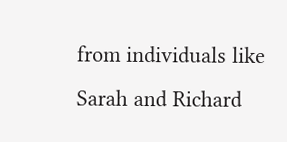from individuals like Sarah and Richard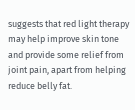suggests that red light therapy may help improve skin tone and provide some relief from joint pain, apart from helping reduce belly fat.